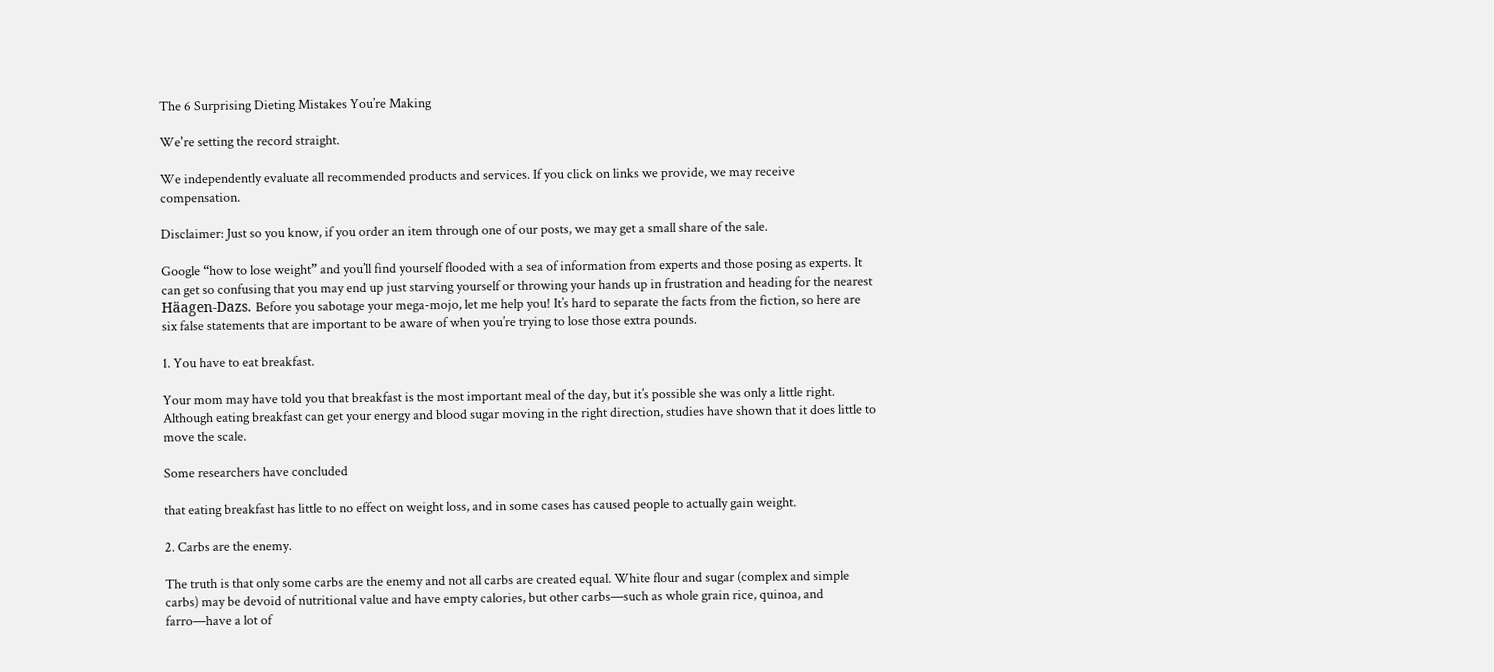The 6 Surprising Dieting Mistakes You’re Making

We're setting the record straight.

We independently evaluate all recommended products and services. If you click on links we provide, we may receive compensation.

Disclaimer: Just so you know, if you order an item through one of our posts, we may get a small share of the sale.

Google “how to lose weight” and you’ll find yourself flooded with a sea of information from experts and those posing as experts. It can get so confusing that you may end up just starving yourself or throwing your hands up in frustration and heading for the nearest Häagen-Dazs. Before you sabotage your mega-mojo, let me help you! It’s hard to separate the facts from the fiction, so here are six false statements that are important to be aware of when you’re trying to lose those extra pounds.

1. You have to eat breakfast.

Your mom may have told you that breakfast is the most important meal of the day, but it’s possible she was only a little right. Although eating breakfast can get your energy and blood sugar moving in the right direction, studies have shown that it does little to move the scale.

Some researchers have concluded

that eating breakfast has little to no effect on weight loss, and in some cases has caused people to actually gain weight.

2. Carbs are the enemy.

The truth is that only some carbs are the enemy and not all carbs are created equal. White flour and sugar (complex and simple carbs) may be devoid of nutritional value and have empty calories, but other carbs—such as whole grain rice, quinoa, and farro—have a lot of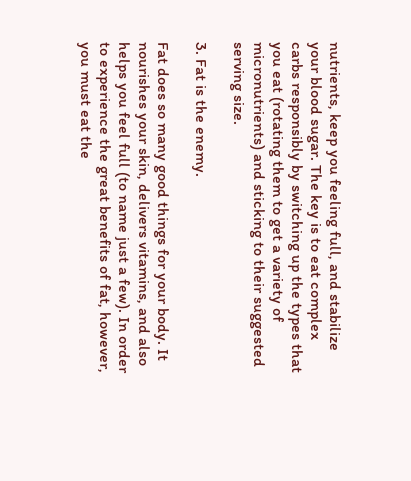nutrients, keep you feeling full, and stabilize your blood sugar. The key is to eat complex carbs responsibly by switching up the types that you eat (rotating them to get a variety of micronutrients) and sticking to their suggested serving size.

3. Fat is the enemy.

Fat does so many good things for your body. It nourishes your skin, delivers vitamins, and also helps you feel full (to name just a few). In order to experience the great benefits of fat, however, you must eat the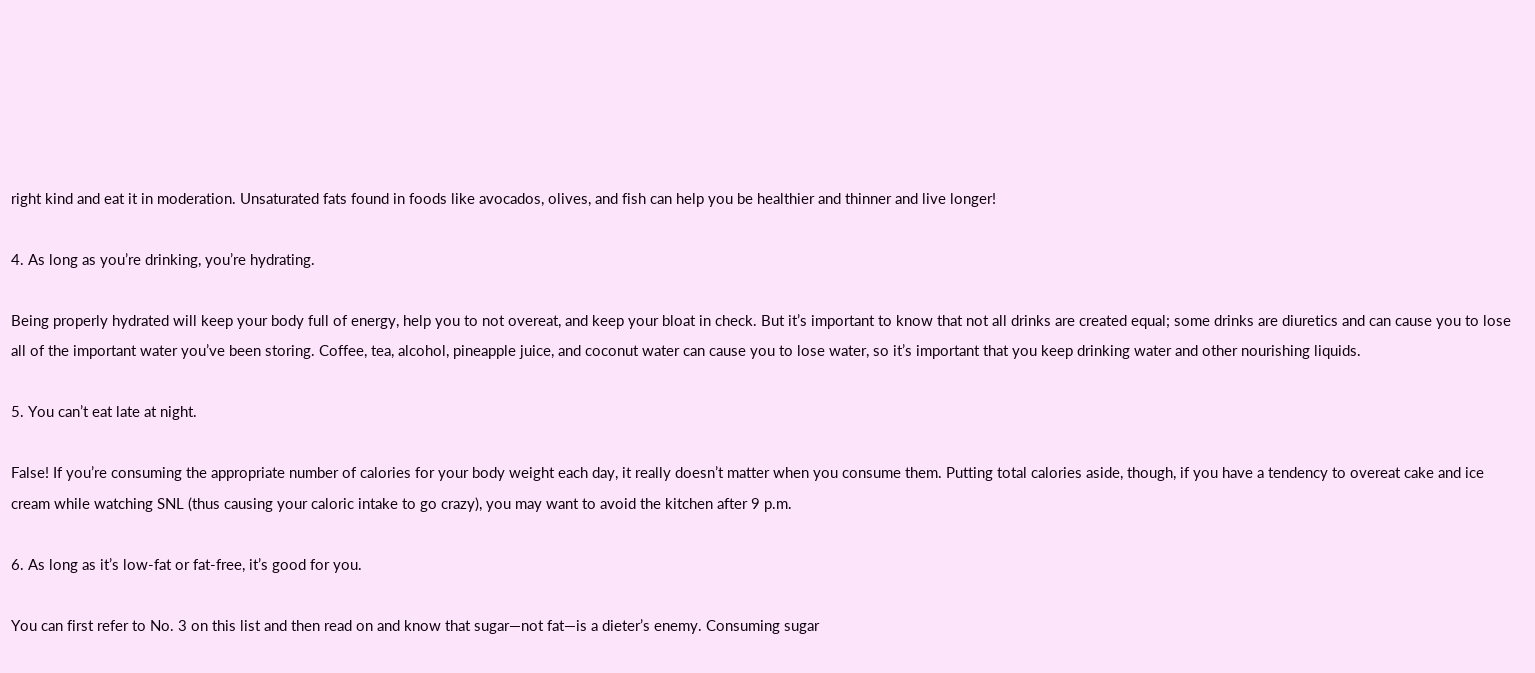right kind and eat it in moderation. Unsaturated fats found in foods like avocados, olives, and fish can help you be healthier and thinner and live longer!

4. As long as you’re drinking, you’re hydrating.

Being properly hydrated will keep your body full of energy, help you to not overeat, and keep your bloat in check. But it’s important to know that not all drinks are created equal; some drinks are diuretics and can cause you to lose all of the important water you’ve been storing. Coffee, tea, alcohol, pineapple juice, and coconut water can cause you to lose water, so it’s important that you keep drinking water and other nourishing liquids.

5. You can’t eat late at night.

False! If you’re consuming the appropriate number of calories for your body weight each day, it really doesn’t matter when you consume them. Putting total calories aside, though, if you have a tendency to overeat cake and ice cream while watching SNL (thus causing your caloric intake to go crazy), you may want to avoid the kitchen after 9 p.m.

6. As long as it’s low-fat or fat-free, it’s good for you.

You can first refer to No. 3 on this list and then read on and know that sugar—not fat—is a dieter’s enemy. Consuming sugar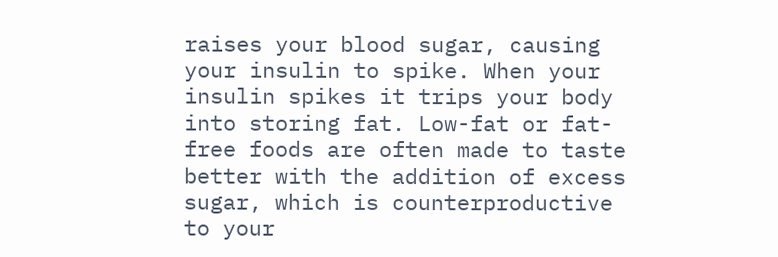raises your blood sugar, causing your insulin to spike. When your insulin spikes it trips your body into storing fat. Low-fat or fat-free foods are often made to taste better with the addition of excess sugar, which is counterproductive to your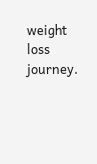weight loss journey.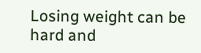Losing weight can be hard and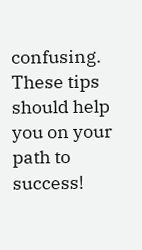confusing. These tips should help you on your path to success!